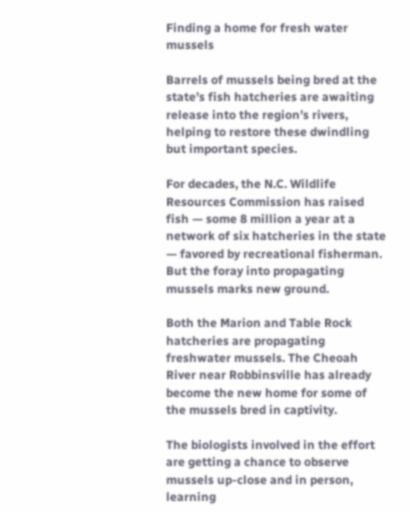Finding a home for fresh water mussels

Barrels of mussels being bred at the state’s fish hatcheries are awaiting release into the region’s rivers, helping to restore these dwindling but important species.

For decades, the N.C. Wildlife Resources Commission has raised fish — some 8 million a year at a network of six hatcheries in the state — favored by recreational fisherman. But the foray into propagating mussels marks new ground.

Both the Marion and Table Rock hatcheries are propagating freshwater mussels. The Cheoah River near Robbinsville has already become the new home for some of the mussels bred in captivity.

The biologists involved in the effort are getting a chance to observe mussels up-close and in person, learning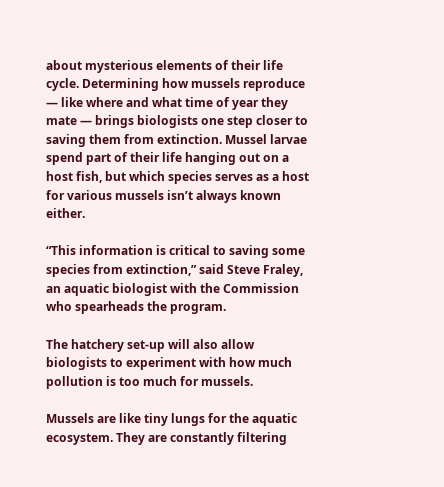about mysterious elements of their life cycle. Determining how mussels reproduce — like where and what time of year they mate — brings biologists one step closer to saving them from extinction. Mussel larvae spend part of their life hanging out on a host fish, but which species serves as a host for various mussels isn’t always known either.

“This information is critical to saving some species from extinction,” said Steve Fraley, an aquatic biologist with the Commission who spearheads the program.

The hatchery set-up will also allow biologists to experiment with how much pollution is too much for mussels.

Mussels are like tiny lungs for the aquatic ecosystem. They are constantly filtering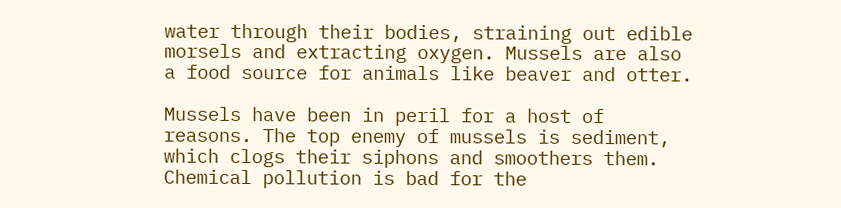water through their bodies, straining out edible morsels and extracting oxygen. Mussels are also a food source for animals like beaver and otter.

Mussels have been in peril for a host of reasons. The top enemy of mussels is sediment, which clogs their siphons and smoothers them. Chemical pollution is bad for the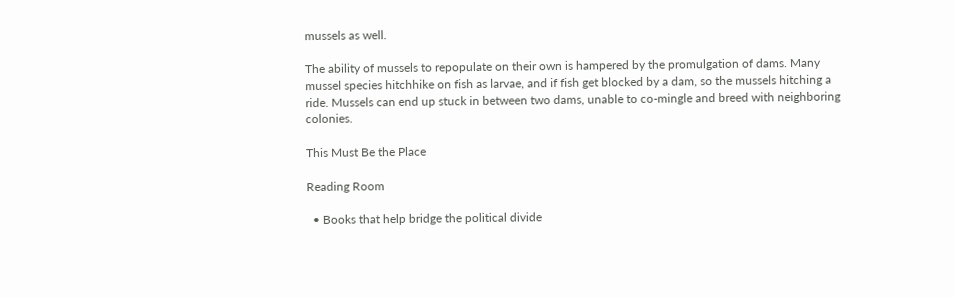mussels as well.

The ability of mussels to repopulate on their own is hampered by the promulgation of dams. Many mussel species hitchhike on fish as larvae, and if fish get blocked by a dam, so the mussels hitching a ride. Mussels can end up stuck in between two dams, unable to co-mingle and breed with neighboring colonies.

This Must Be the Place

Reading Room

  • Books that help bridge the political divide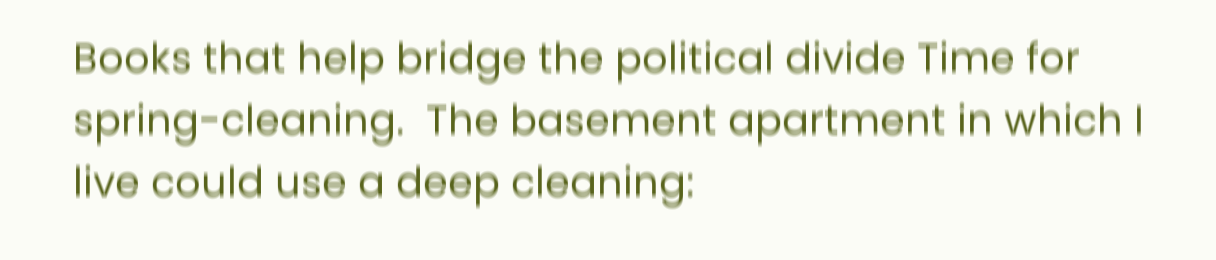Books that help bridge the political divide Time for spring-cleaning.  The basement apartment in which I live could use a deep cleaning: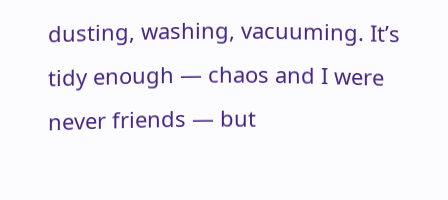dusting, washing, vacuuming. It’s tidy enough — chaos and I were never friends — but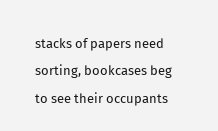stacks of papers need sorting, bookcases beg to see their occupants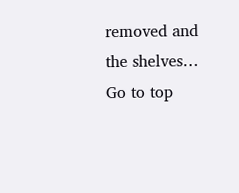removed and the shelves…
Go to top